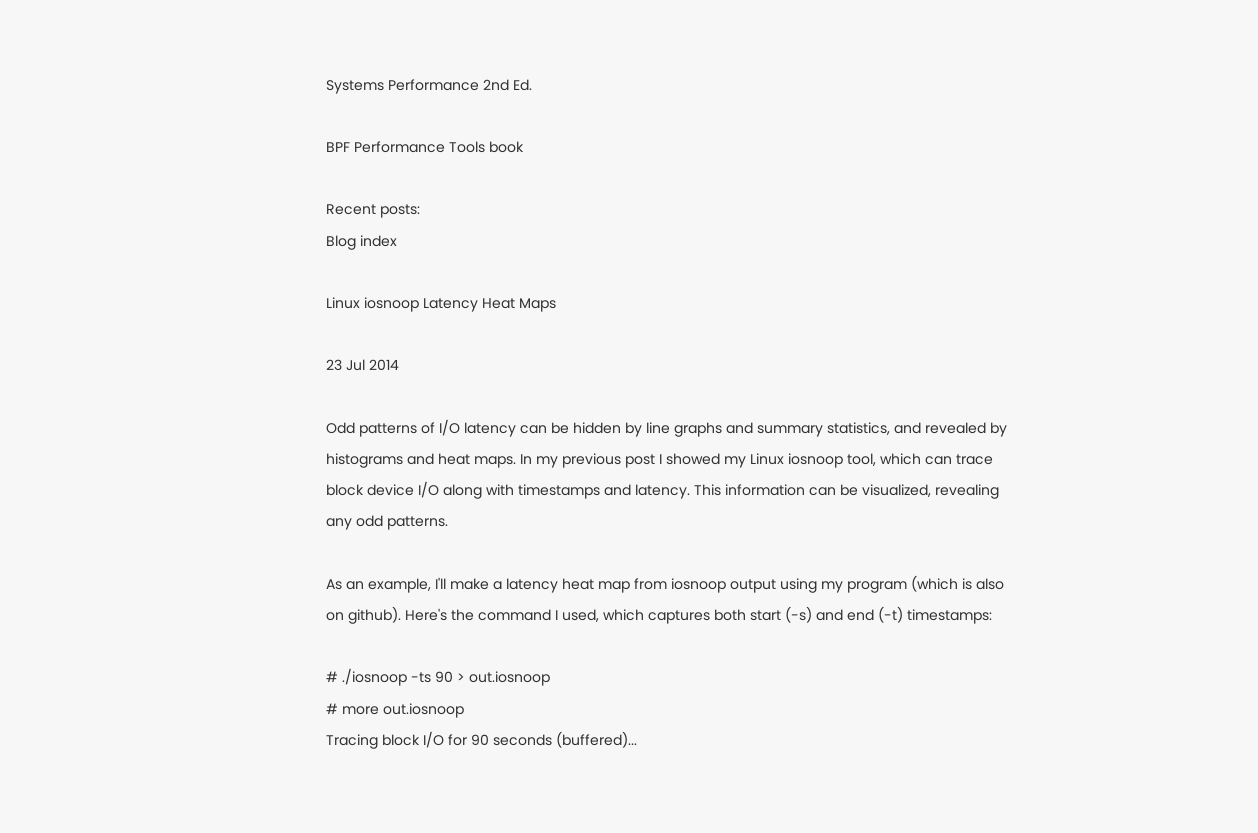Systems Performance 2nd Ed.

BPF Performance Tools book

Recent posts:
Blog index

Linux iosnoop Latency Heat Maps

23 Jul 2014

Odd patterns of I/O latency can be hidden by line graphs and summary statistics, and revealed by histograms and heat maps. In my previous post I showed my Linux iosnoop tool, which can trace block device I/O along with timestamps and latency. This information can be visualized, revealing any odd patterns.

As an example, I'll make a latency heat map from iosnoop output using my program (which is also on github). Here's the command I used, which captures both start (-s) and end (-t) timestamps:

# ./iosnoop -ts 90 > out.iosnoop
# more out.iosnoop
Tracing block I/O for 90 seconds (buffered)...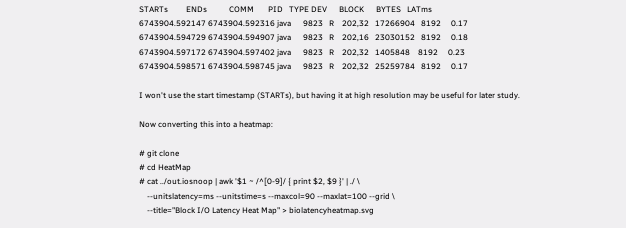STARTs         ENDs           COMM       PID   TYPE DEV      BLOCK      BYTES   LATms
6743904.592147 6743904.592316 java      9823   R    202,32   17266904   8192     0.17
6743904.594729 6743904.594907 java      9823   R    202,16   23030152   8192     0.18
6743904.597172 6743904.597402 java      9823   R    202,32   1405848    8192     0.23
6743904.598571 6743904.598745 java      9823   R    202,32   25259784   8192     0.17

I won't use the start timestamp (STARTs), but having it at high resolution may be useful for later study.

Now converting this into a heatmap:

# git clone
# cd HeatMap
# cat ../out.iosnoop | awk '$1 ~ /^[0-9]/ { print $2, $9 }' | ./ \
    --unitslatency=ms --unitstime=s --maxcol=90 --maxlat=100 --grid \
    --title="Block I/O Latency Heat Map" > biolatencyheatmap.svg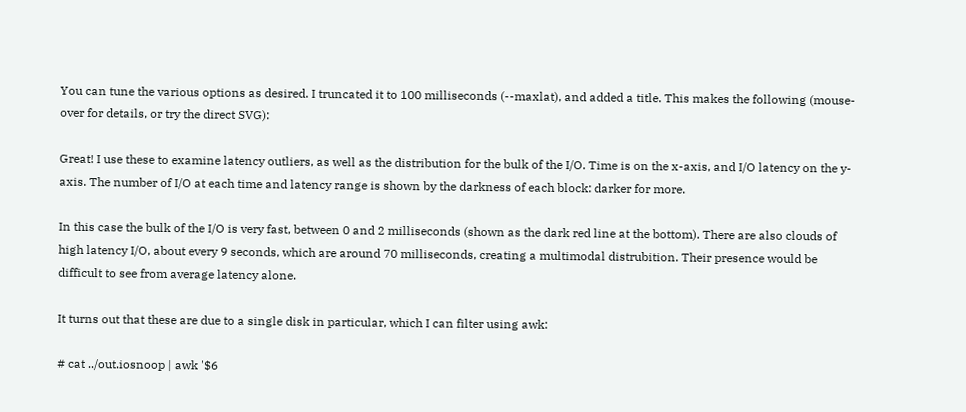You can tune the various options as desired. I truncated it to 100 milliseconds (--maxlat), and added a title. This makes the following (mouse-over for details, or try the direct SVG):

Great! I use these to examine latency outliers, as well as the distribution for the bulk of the I/O. Time is on the x-axis, and I/O latency on the y-axis. The number of I/O at each time and latency range is shown by the darkness of each block: darker for more.

In this case the bulk of the I/O is very fast, between 0 and 2 milliseconds (shown as the dark red line at the bottom). There are also clouds of high latency I/O, about every 9 seconds, which are around 70 milliseconds, creating a multimodal distrubition. Their presence would be difficult to see from average latency alone.

It turns out that these are due to a single disk in particular, which I can filter using awk:

# cat ../out.iosnoop | awk '$6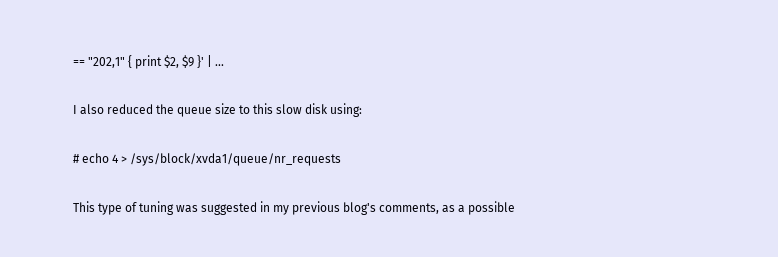== "202,1" { print $2, $9 }' | ...

I also reduced the queue size to this slow disk using:

# echo 4 > /sys/block/xvda1/queue/nr_requests

This type of tuning was suggested in my previous blog's comments, as a possible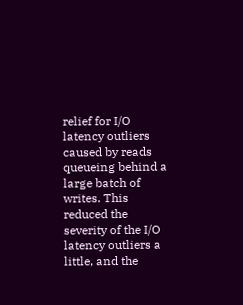relief for I/O latency outliers caused by reads queueing behind a large batch of writes. This reduced the severity of the I/O latency outliers a little, and the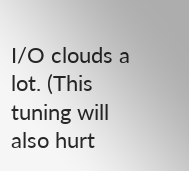I/O clouds a lot. (This tuning will also hurt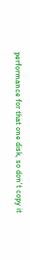performance for that one disk, so don't copy it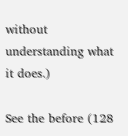without understanding what it does.)

See the before (128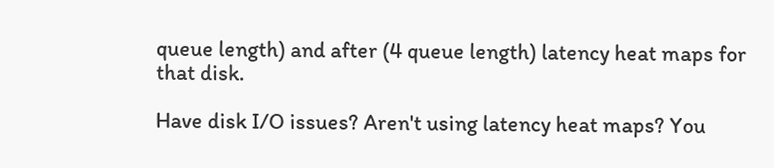queue length) and after (4 queue length) latency heat maps for that disk.

Have disk I/O issues? Aren't using latency heat maps? You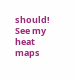should! See my heat maps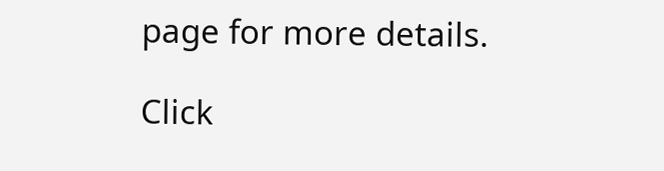page for more details.

Click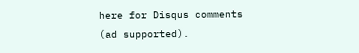here for Disqus comments (ad supported).